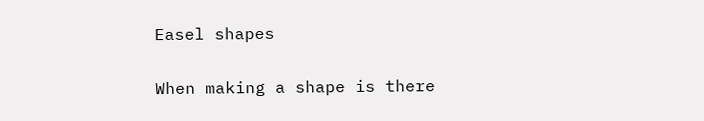Easel shapes

When making a shape is there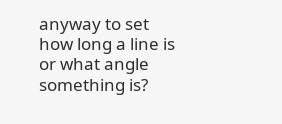anyway to set how long a line is or what angle something is?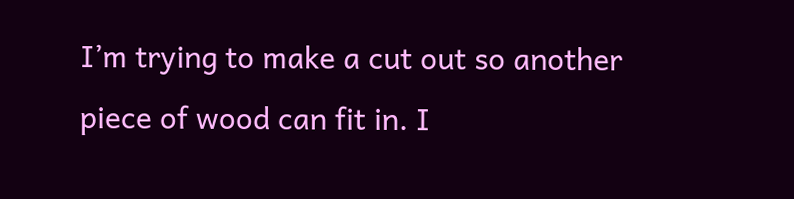I’m trying to make a cut out so another piece of wood can fit in. I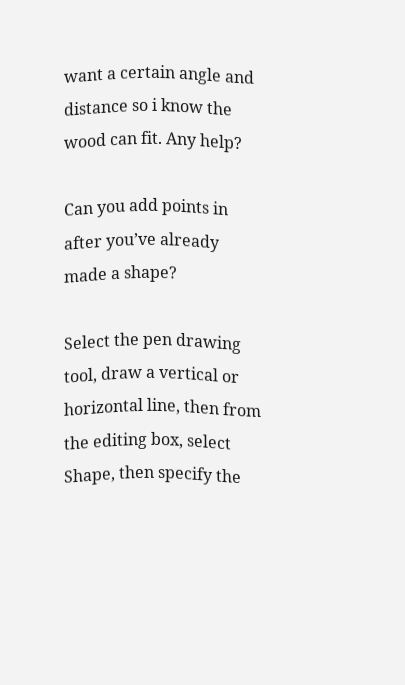want a certain angle and distance so i know the wood can fit. Any help?

Can you add points in after you’ve already made a shape?

Select the pen drawing tool, draw a vertical or horizontal line, then from the editing box, select Shape, then specify the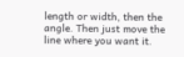length or width, then the angle. Then just move the line where you want it.